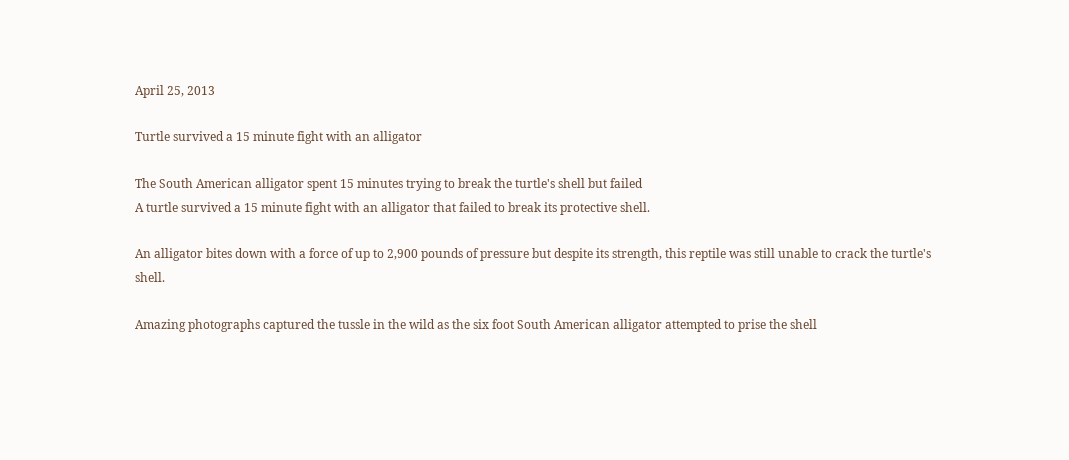April 25, 2013

Turtle survived a 15 minute fight with an alligator

The South American alligator spent 15 minutes trying to break the turtle's shell but failed
A turtle survived a 15 minute fight with an alligator that failed to break its protective shell.

An alligator bites down with a force of up to 2,900 pounds of pressure but despite its strength, this reptile was still unable to crack the turtle's shell.

Amazing photographs captured the tussle in the wild as the six foot South American alligator attempted to prise the shell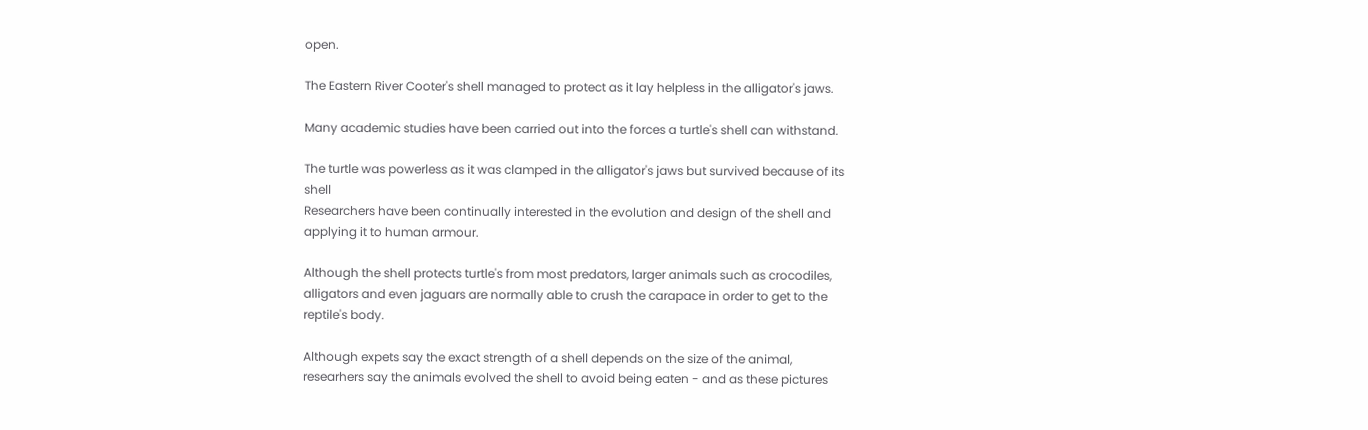open.

The Eastern River Cooter's shell managed to protect as it lay helpless in the alligator's jaws.

Many academic studies have been carried out into the forces a turtle's shell can withstand.

The turtle was powerless as it was clamped in the alligator's jaws but survived because of its shell
Researchers have been continually interested in the evolution and design of the shell and applying it to human armour.

Although the shell protects turtle's from most predators, larger animals such as crocodiles, alligators and even jaguars are normally able to crush the carapace in order to get to the reptile's body.

Although expets say the exact strength of a shell depends on the size of the animal, researhers say the animals evolved the shell to avoid being eaten - and as these pictures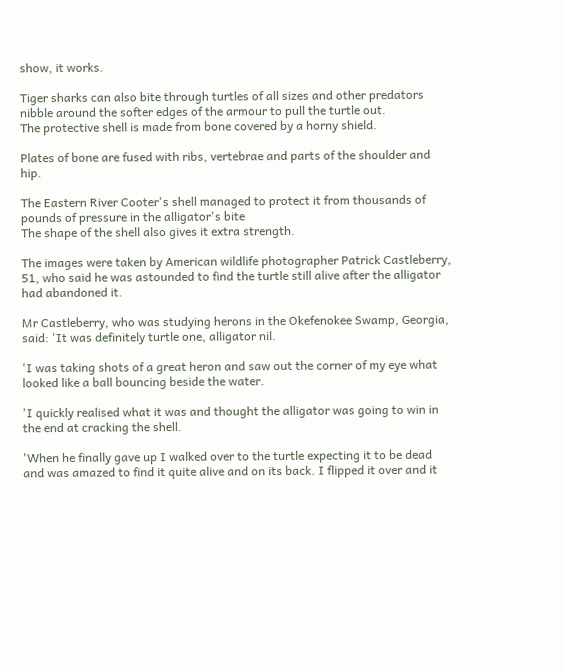show, it works.

Tiger sharks can also bite through turtles of all sizes and other predators nibble around the softer edges of the armour to pull the turtle out.
The protective shell is made from bone covered by a horny shield.

Plates of bone are fused with ribs, vertebrae and parts of the shoulder and hip.

The Eastern River Cooter's shell managed to protect it from thousands of pounds of pressure in the alligator's bite
The shape of the shell also gives it extra strength.

The images were taken by American wildlife photographer Patrick Castleberry, 51, who said he was astounded to find the turtle still alive after the alligator had abandoned it.

Mr Castleberry, who was studying herons in the Okefenokee Swamp, Georgia, said: 'It was definitely turtle one, alligator nil.

'I was taking shots of a great heron and saw out the corner of my eye what looked like a ball bouncing beside the water.

'I quickly realised what it was and thought the alligator was going to win in the end at cracking the shell.

'When he finally gave up I walked over to the turtle expecting it to be dead and was amazed to find it quite alive and on its back. I flipped it over and it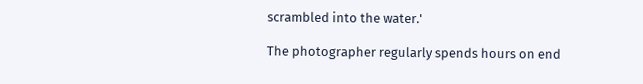scrambled into the water.'

The photographer regularly spends hours on end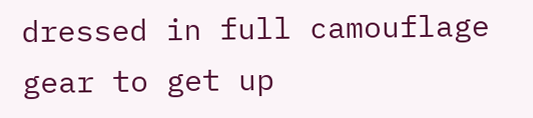dressed in full camouflage gear to get up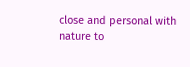close and personal with nature to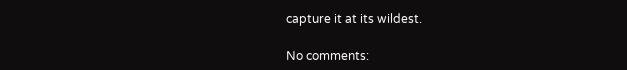capture it at its wildest.

No comments: